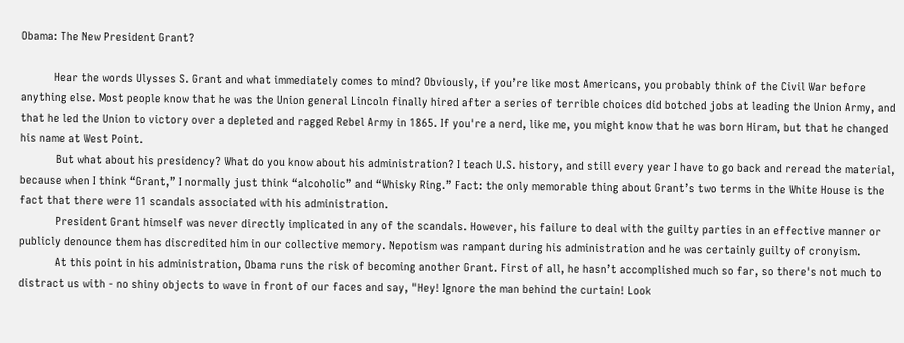Obama: The New President Grant?

           Hear the words Ulysses S. Grant and what immediately comes to mind? Obviously, if you’re like most Americans, you probably think of the Civil War before anything else. Most people know that he was the Union general Lincoln finally hired after a series of terrible choices did botched jobs at leading the Union Army, and that he led the Union to victory over a depleted and ragged Rebel Army in 1865. If you're a nerd, like me, you might know that he was born Hiram, but that he changed his name at West Point.
            But what about his presidency? What do you know about his administration? I teach U.S. history, and still every year I have to go back and reread the material, because when I think “Grant,” I normally just think “alcoholic” and “Whisky Ring.” Fact: the only memorable thing about Grant’s two terms in the White House is the fact that there were 11 scandals associated with his administration.
            President Grant himself was never directly implicated in any of the scandals. However, his failure to deal with the guilty parties in an effective manner or publicly denounce them has discredited him in our collective memory. Nepotism was rampant during his administration and he was certainly guilty of cronyism.
            At this point in his administration, Obama runs the risk of becoming another Grant. First of all, he hasn’t accomplished much so far, so there's not much to distract us with - no shiny objects to wave in front of our faces and say, "Hey! Ignore the man behind the curtain! Look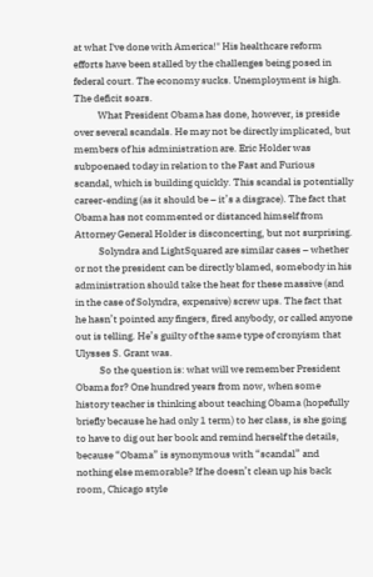at what I've done with America!" His healthcare reform efforts have been stalled by the challenges being posed in federal court. The economy sucks. Unemployment is high. The deficit soars.
            What President Obama has done, however, is preside over several scandals. He may not be directly implicated, but members of his administration are. Eric Holder was subpoenaed today in relation to the Fast and Furious scandal, which is building quickly. This scandal is potentially career-ending (as it should be – it’s a disgrace). The fact that Obama has not commented or distanced himself from Attorney General Holder is disconcerting, but not surprising.
            Solyndra and LightSquared are similar cases – whether or not the president can be directly blamed, somebody in his administration should take the heat for these massive (and in the case of Solyndra, expensive) screw ups. The fact that he hasn’t pointed any fingers, fired anybody, or called anyone out is telling. He’s guilty of the same type of cronyism that Ulysses S. Grant was.
            So the question is: what will we remember President Obama for? One hundred years from now, when some history teacher is thinking about teaching Obama (hopefully briefly because he had only 1 term) to her class, is she going to have to dig out her book and remind herself the details, because “Obama” is synonymous with “scandal” and nothing else memorable? If he doesn’t clean up his back room, Chicago style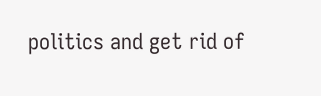politics and get rid of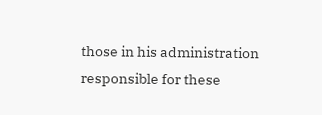those in his administration responsible for these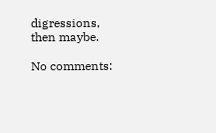digressions, then maybe.

No comments: